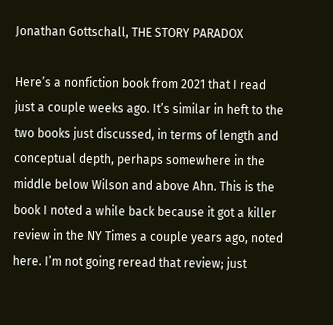Jonathan Gottschall, THE STORY PARADOX

Here’s a nonfiction book from 2021 that I read just a couple weeks ago. It’s similar in heft to the two books just discussed, in terms of length and conceptual depth, perhaps somewhere in the middle below Wilson and above Ahn. This is the book I noted a while back because it got a killer review in the NY Times a couple years ago, noted here. I’m not going reread that review; just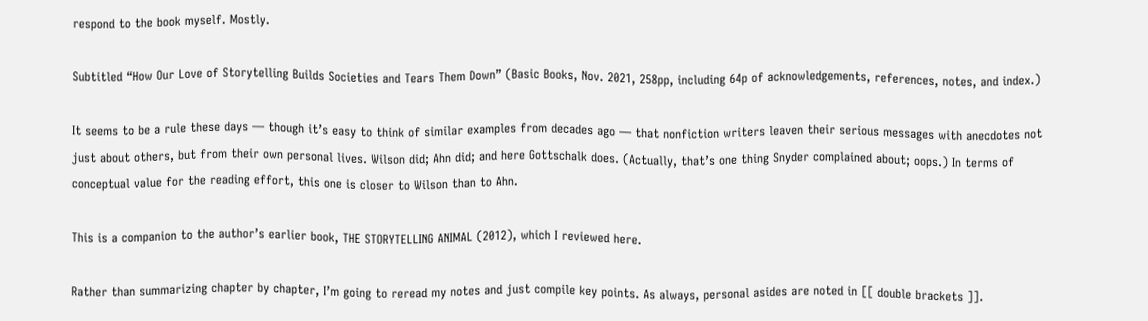respond to the book myself. Mostly.

Subtitled “How Our Love of Storytelling Builds Societies and Tears Them Down” (Basic Books, Nov. 2021, 258pp, including 64p of acknowledgements, references, notes, and index.)

It seems to be a rule these days — though it’s easy to think of similar examples from decades ago — that nonfiction writers leaven their serious messages with anecdotes not just about others, but from their own personal lives. Wilson did; Ahn did; and here Gottschalk does. (Actually, that’s one thing Snyder complained about; oops.) In terms of conceptual value for the reading effort, this one is closer to Wilson than to Ahn.

This is a companion to the author’s earlier book, THE STORYTELLING ANIMAL (2012), which I reviewed here.

Rather than summarizing chapter by chapter, I’m going to reread my notes and just compile key points. As always, personal asides are noted in [[ double brackets ]].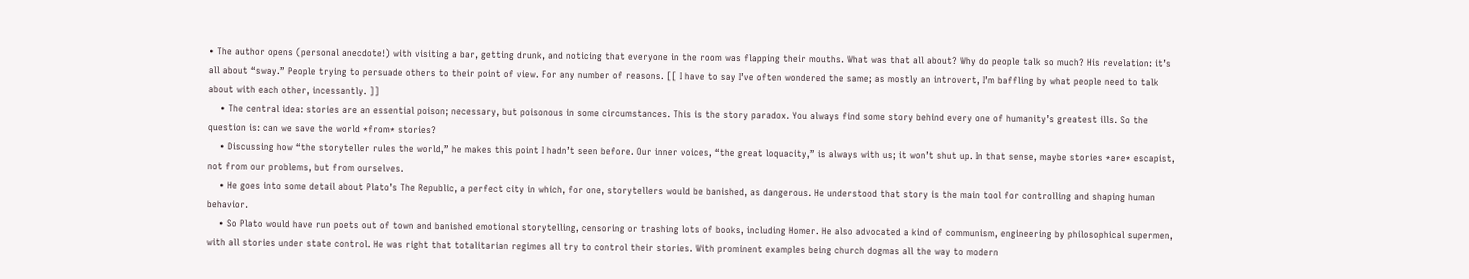• The author opens (personal anecdote!) with visiting a bar, getting drunk, and noticing that everyone in the room was flapping their mouths. What was that all about? Why do people talk so much? His revelation: it’s all about “sway.” People trying to persuade others to their point of view. For any number of reasons. [[ I have to say I’ve often wondered the same; as mostly an introvert, I’m baffling by what people need to talk about with each other, incessantly. ]]
    • The central idea: stories are an essential poison; necessary, but poisonous in some circumstances. This is the story paradox. You always find some story behind every one of humanity’s greatest ills. So the question is: can we save the world *from* stories?
    • Discussing how “the storyteller rules the world,” he makes this point I hadn’t seen before. Our inner voices, “the great loquacity,” is always with us; it won’t shut up. In that sense, maybe stories *are* escapist, not from our problems, but from ourselves.
    • He goes into some detail about Plato’s The Republic, a perfect city in which, for one, storytellers would be banished, as dangerous. He understood that story is the main tool for controlling and shaping human behavior.
    • So Plato would have run poets out of town and banished emotional storytelling, censoring or trashing lots of books, including Homer. He also advocated a kind of communism, engineering by philosophical supermen, with all stories under state control. He was right that totalitarian regimes all try to control their stories. With prominent examples being church dogmas all the way to modern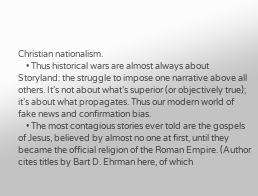Christian nationalism.
    • Thus historical wars are almost always about Storyland: the struggle to impose one narrative above all others. It’s not about what’s superior (or objectively true); it’s about what propagates. Thus our modern world of fake news and confirmation bias.
    • The most contagious stories ever told are the gospels of Jesus, believed by almost no one at first, until they became the official religion of the Roman Empire. (Author cites titles by Bart D. Ehrman here, of which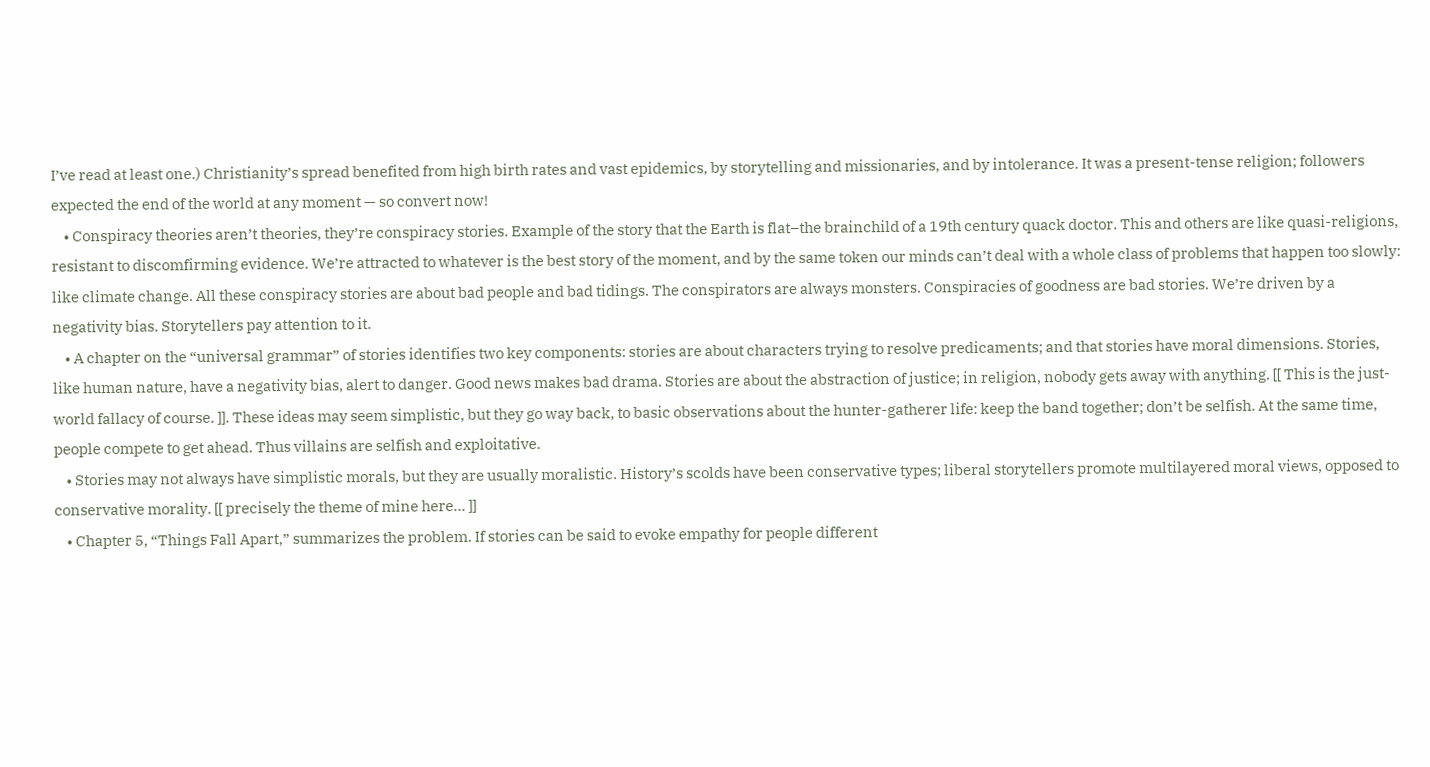I’ve read at least one.) Christianity’s spread benefited from high birth rates and vast epidemics, by storytelling and missionaries, and by intolerance. It was a present-tense religion; followers expected the end of the world at any moment — so convert now!
    • Conspiracy theories aren’t theories, they’re conspiracy stories. Example of the story that the Earth is flat–the brainchild of a 19th century quack doctor. This and others are like quasi-religions, resistant to discomfirming evidence. We’re attracted to whatever is the best story of the moment, and by the same token our minds can’t deal with a whole class of problems that happen too slowly: like climate change. All these conspiracy stories are about bad people and bad tidings. The conspirators are always monsters. Conspiracies of goodness are bad stories. We’re driven by a negativity bias. Storytellers pay attention to it.
    • A chapter on the “universal grammar” of stories identifies two key components: stories are about characters trying to resolve predicaments; and that stories have moral dimensions. Stories, like human nature, have a negativity bias, alert to danger. Good news makes bad drama. Stories are about the abstraction of justice; in religion, nobody gets away with anything. [[ This is the just-world fallacy of course. ]]. These ideas may seem simplistic, but they go way back, to basic observations about the hunter-gatherer life: keep the band together; don’t be selfish. At the same time, people compete to get ahead. Thus villains are selfish and exploitative.
    • Stories may not always have simplistic morals, but they are usually moralistic. History’s scolds have been conservative types; liberal storytellers promote multilayered moral views, opposed to conservative morality. [[ precisely the theme of mine here… ]]
    • Chapter 5, “Things Fall Apart,” summarizes the problem. If stories can be said to evoke empathy for people different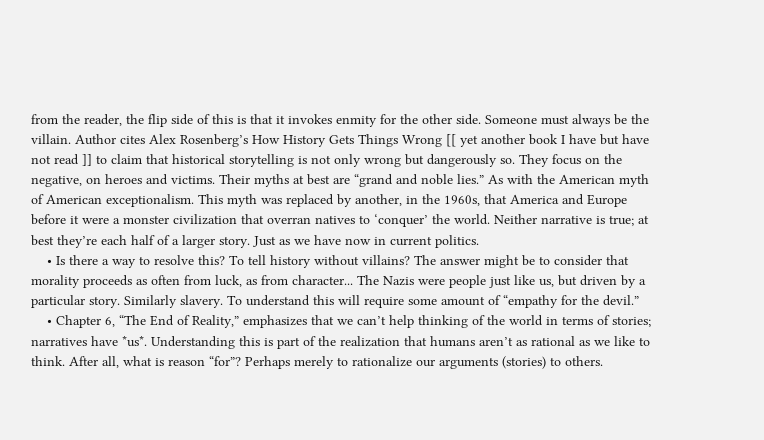from the reader, the flip side of this is that it invokes enmity for the other side. Someone must always be the villain. Author cites Alex Rosenberg’s How History Gets Things Wrong [[ yet another book I have but have not read ]] to claim that historical storytelling is not only wrong but dangerously so. They focus on the negative, on heroes and victims. Their myths at best are “grand and noble lies.” As with the American myth of American exceptionalism. This myth was replaced by another, in the 1960s, that America and Europe before it were a monster civilization that overran natives to ‘conquer’ the world. Neither narrative is true; at best they’re each half of a larger story. Just as we have now in current politics.
    • Is there a way to resolve this? To tell history without villains? The answer might be to consider that morality proceeds as often from luck, as from character... The Nazis were people just like us, but driven by a particular story. Similarly slavery. To understand this will require some amount of “empathy for the devil.”
    • Chapter 6, “The End of Reality,” emphasizes that we can’t help thinking of the world in terms of stories; narratives have *us*. Understanding this is part of the realization that humans aren’t as rational as we like to think. After all, what is reason “for”? Perhaps merely to rationalize our arguments (stories) to others.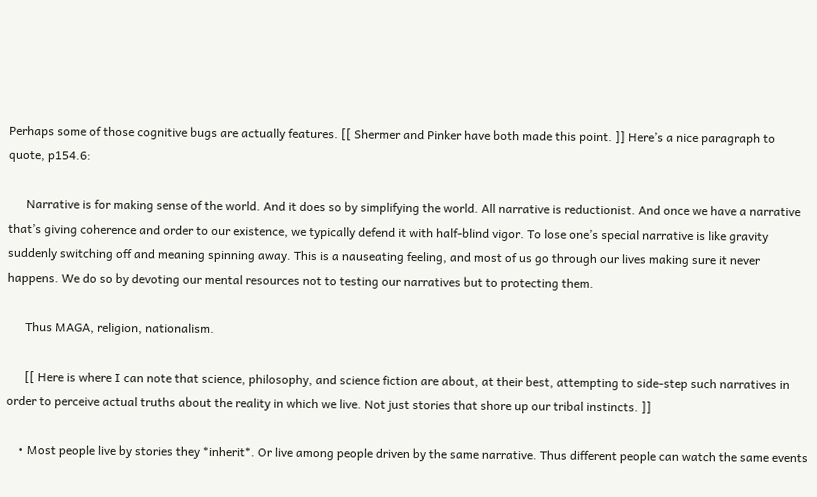Perhaps some of those cognitive bugs are actually features. [[ Shermer and Pinker have both made this point. ]] Here’s a nice paragraph to quote, p154.6:

      Narrative is for making sense of the world. And it does so by simplifying the world. All narrative is reductionist. And once we have a narrative that’s giving coherence and order to our existence, we typically defend it with half-blind vigor. To lose one’s special narrative is like gravity suddenly switching off and meaning spinning away. This is a nauseating feeling, and most of us go through our lives making sure it never happens. We do so by devoting our mental resources not to testing our narratives but to protecting them.

      Thus MAGA, religion, nationalism.

      [[ Here is where I can note that science, philosophy, and science fiction are about, at their best, attempting to side-step such narratives in order to perceive actual truths about the reality in which we live. Not just stories that shore up our tribal instincts. ]]

    • Most people live by stories they *inherit*. Or live among people driven by the same narrative. Thus different people can watch the same events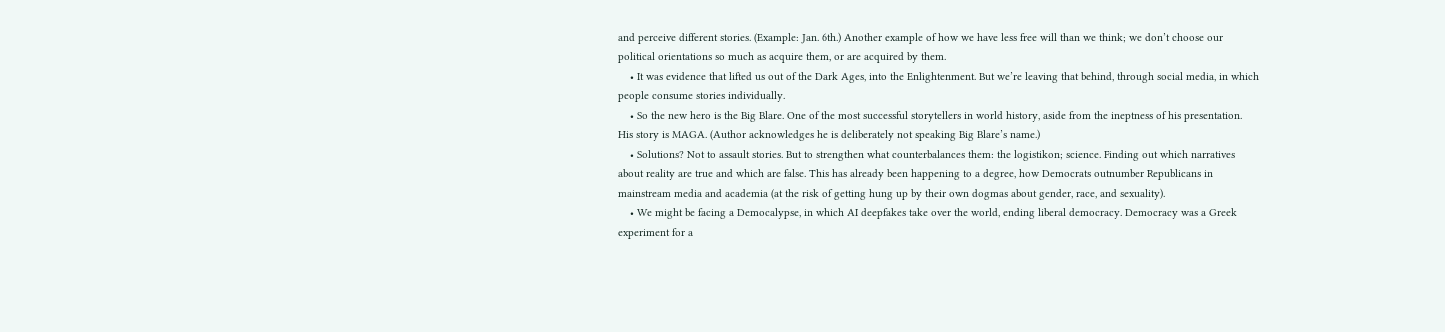and perceive different stories. (Example: Jan. 6th.) Another example of how we have less free will than we think; we don’t choose our political orientations so much as acquire them, or are acquired by them.
    • It was evidence that lifted us out of the Dark Ages, into the Enlightenment. But we’re leaving that behind, through social media, in which people consume stories individually.
    • So the new hero is the Big Blare. One of the most successful storytellers in world history, aside from the ineptness of his presentation. His story is MAGA. (Author acknowledges he is deliberately not speaking Big Blare’s name.)
    • Solutions? Not to assault stories. But to strengthen what counterbalances them: the logistikon; science. Finding out which narratives about reality are true and which are false. This has already been happening to a degree, how Democrats outnumber Republicans in mainstream media and academia (at the risk of getting hung up by their own dogmas about gender, race, and sexuality).
    • We might be facing a Democalypse, in which AI deepfakes take over the world, ending liberal democracy. Democracy was a Greek experiment for a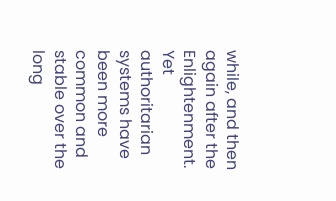while, and then again after the Enlightenment. Yet authoritarian systems have been more common and stable over the long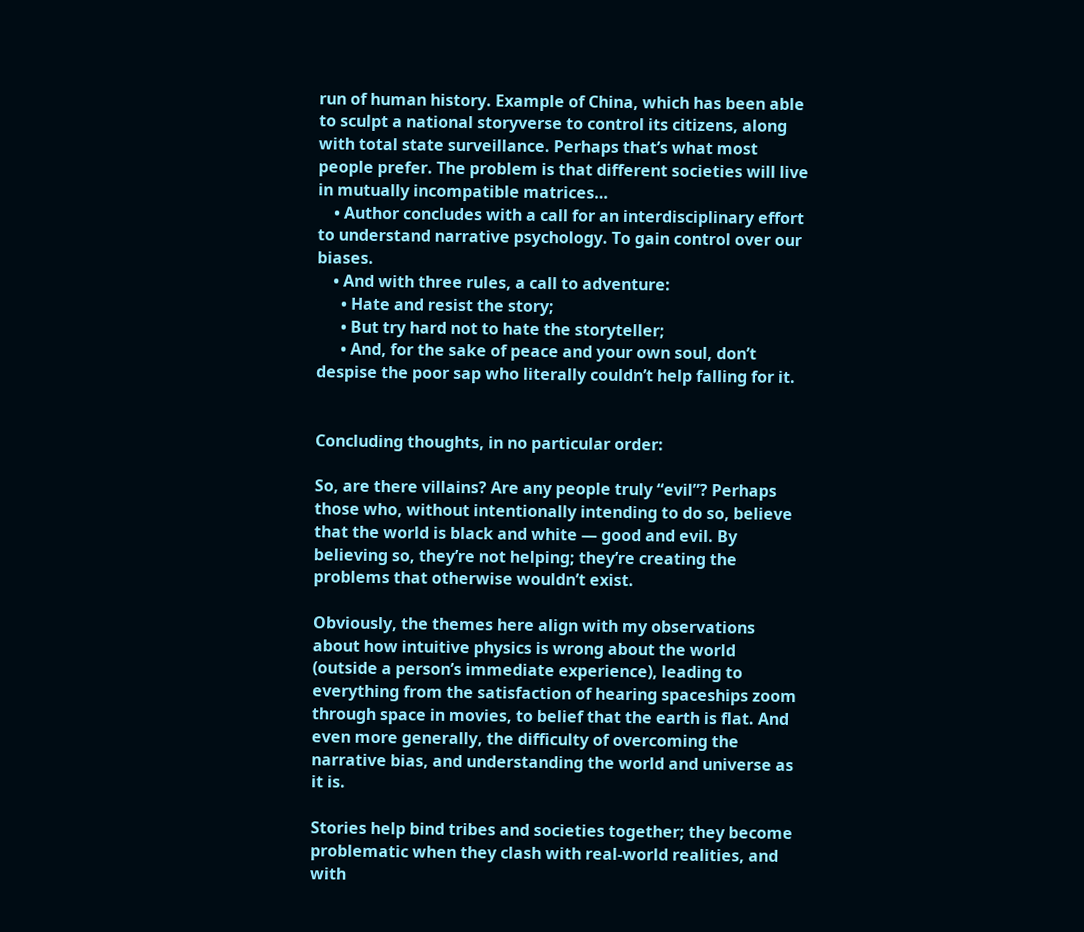run of human history. Example of China, which has been able to sculpt a national storyverse to control its citizens, along with total state surveillance. Perhaps that’s what most people prefer. The problem is that different societies will live in mutually incompatible matrices…
    • Author concludes with a call for an interdisciplinary effort to understand narrative psychology. To gain control over our biases.
    • And with three rules, a call to adventure:
      • Hate and resist the story;
      • But try hard not to hate the storyteller;
      • And, for the sake of peace and your own soul, don’t despise the poor sap who literally couldn’t help falling for it.


Concluding thoughts, in no particular order:

So, are there villains? Are any people truly “evil”? Perhaps those who, without intentionally intending to do so, believe that the world is black and white — good and evil. By believing so, they’re not helping; they’re creating the problems that otherwise wouldn’t exist.

Obviously, the themes here align with my observations about how intuitive physics is wrong about the world (outside a person’s immediate experience), leading to everything from the satisfaction of hearing spaceships zoom through space in movies, to belief that the earth is flat. And even more generally, the difficulty of overcoming the narrative bias, and understanding the world and universe as it is.

Stories help bind tribes and societies together; they become problematic when they clash with real-world realities, and with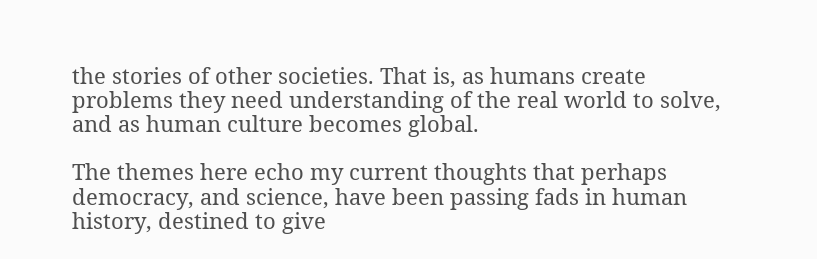the stories of other societies. That is, as humans create problems they need understanding of the real world to solve, and as human culture becomes global.

The themes here echo my current thoughts that perhaps democracy, and science, have been passing fads in human history, destined to give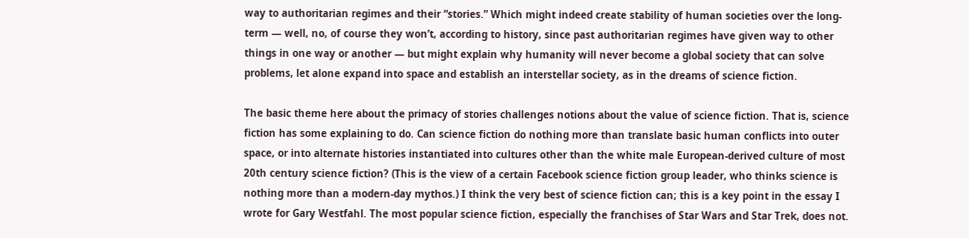way to authoritarian regimes and their “stories.” Which might indeed create stability of human societies over the long-term — well, no, of course they won’t, according to history, since past authoritarian regimes have given way to other things in one way or another — but might explain why humanity will never become a global society that can solve problems, let alone expand into space and establish an interstellar society, as in the dreams of science fiction.

The basic theme here about the primacy of stories challenges notions about the value of science fiction. That is, science fiction has some explaining to do. Can science fiction do nothing more than translate basic human conflicts into outer space, or into alternate histories instantiated into cultures other than the white male European-derived culture of most 20th century science fiction? (This is the view of a certain Facebook science fiction group leader, who thinks science is nothing more than a modern-day mythos.) I think the very best of science fiction can; this is a key point in the essay I wrote for Gary Westfahl. The most popular science fiction, especially the franchises of Star Wars and Star Trek, does not.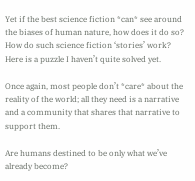Yet if the best science fiction *can* see around the biases of human nature, how does it do so? How do such science fiction ‘stories’ work? Here is a puzzle I haven’t quite solved yet.

Once again, most people don’t *care* about the reality of the world; all they need is a narrative and a community that shares that narrative to support them.

Are humans destined to be only what we’ve already become?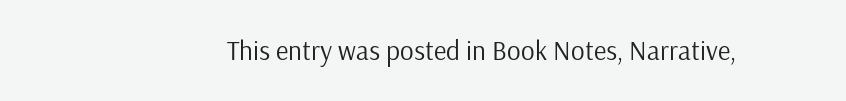This entry was posted in Book Notes, Narrative,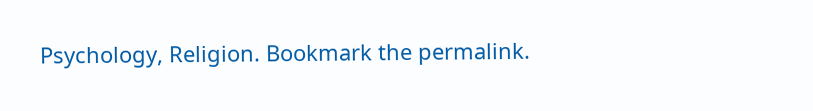Psychology, Religion. Bookmark the permalink.